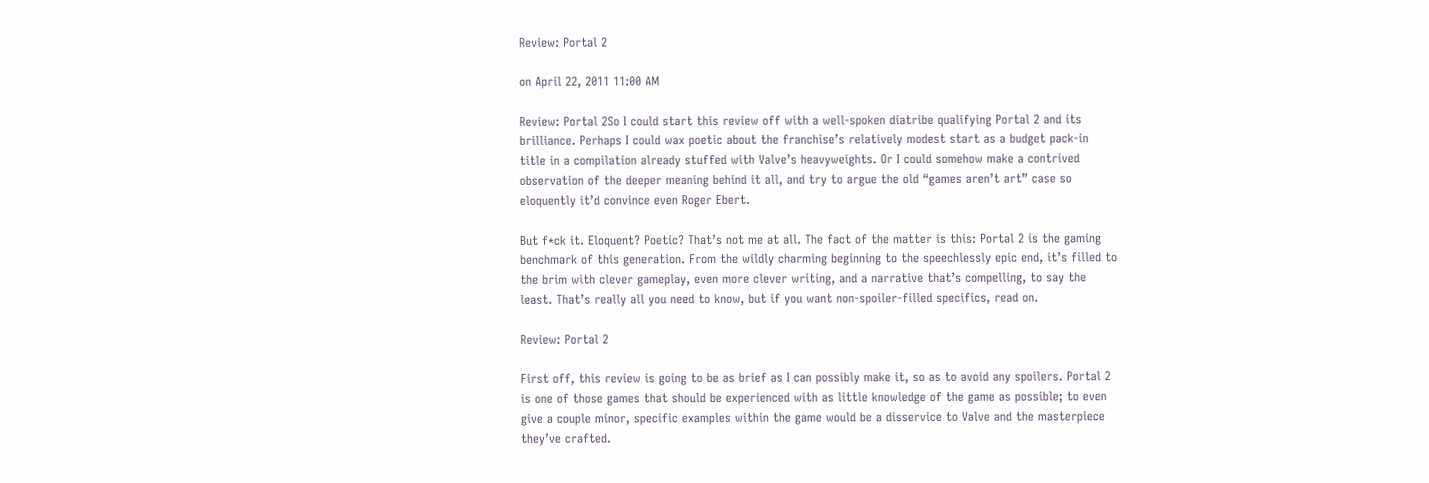Review: Portal 2

on April 22, 2011 11:00 AM

Review: Portal 2So I could start this review off with a well-spoken diatribe qualifying Portal 2 and its brilliance. Perhaps I could wax poetic about the franchise’s relatively modest start as a budget pack-in title in a compilation already stuffed with Valve’s heavyweights. Or I could somehow make a contrived observation of the deeper meaning behind it all, and try to argue the old “games aren’t art” case so eloquently it’d convince even Roger Ebert.

But f*ck it. Eloquent? Poetic? That’s not me at all. The fact of the matter is this: Portal 2 is the gaming benchmark of this generation. From the wildly charming beginning to the speechlessly epic end, it’s filled to the brim with clever gameplay, even more clever writing, and a narrative that’s compelling, to say the least. That’s really all you need to know, but if you want non-spoiler-filled specifics, read on.

Review: Portal 2

First off, this review is going to be as brief as I can possibly make it, so as to avoid any spoilers. Portal 2 is one of those games that should be experienced with as little knowledge of the game as possible; to even give a couple minor, specific examples within the game would be a disservice to Valve and the masterpiece they’ve crafted.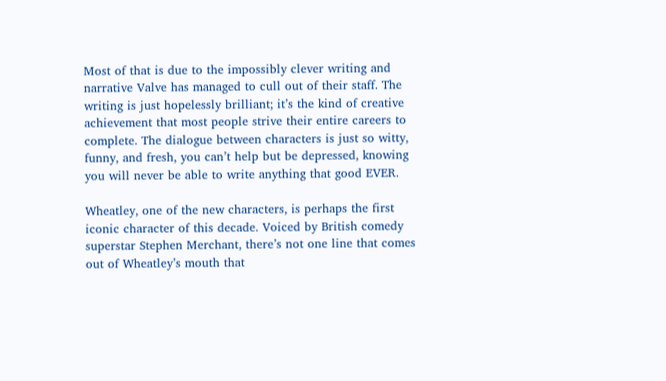Most of that is due to the impossibly clever writing and narrative Valve has managed to cull out of their staff. The writing is just hopelessly brilliant; it’s the kind of creative achievement that most people strive their entire careers to complete. The dialogue between characters is just so witty, funny, and fresh, you can’t help but be depressed, knowing you will never be able to write anything that good EVER.

Wheatley, one of the new characters, is perhaps the first iconic character of this decade. Voiced by British comedy superstar Stephen Merchant, there’s not one line that comes out of Wheatley’s mouth that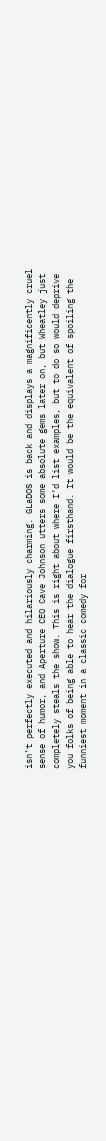isn’t perfectly executed and hilariously charming. GLaDOS is back and displays a magnificently cruel sense of humor, and Aperture CEO Cave Johnson utters some absolute gems later on, but Wheatley just completely steals the show. This is right about where I’d list examples, but to do so would deprive you folks of being able to hear the dialogue firsthand. It would be the equivalent of spoiling the funniest moment in a classic comedy for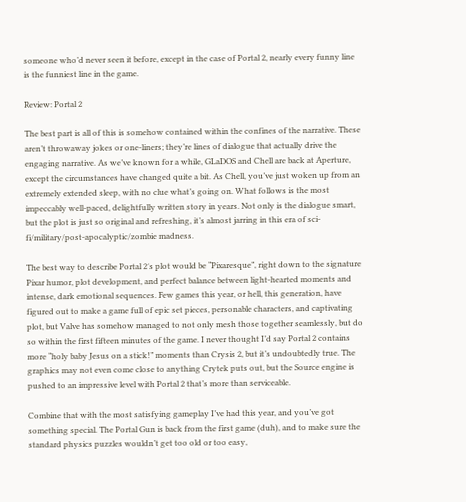someone who’d never seen it before, except in the case of Portal 2, nearly every funny line is the funniest line in the game.

Review: Portal 2

The best part is all of this is somehow contained within the confines of the narrative. These aren’t throwaway jokes or one-liners; they’re lines of dialogue that actually drive the engaging narrative. As we’ve known for a while, GLaDOS and Chell are back at Aperture, except the circumstances have changed quite a bit. As Chell, you’ve just woken up from an extremely extended sleep, with no clue what’s going on. What follows is the most impeccably well-paced, delightfully written story in years. Not only is the dialogue smart, but the plot is just so original and refreshing, it’s almost jarring in this era of sci-fi/military/post-apocalyptic/zombie madness.

The best way to describe Portal 2′s plot would be “Pixaresque”, right down to the signature Pixar humor, plot development, and perfect balance between light-hearted moments and intense, dark emotional sequences. Few games this year, or hell, this generation, have figured out to make a game full of epic set pieces, personable characters, and captivating plot, but Valve has somehow managed to not only mesh those together seamlessly, but do so within the first fifteen minutes of the game. I never thought I’d say Portal 2 contains more “holy baby Jesus on a stick!” moments than Crysis 2, but it’s undoubtedly true. The graphics may not even come close to anything Crytek puts out, but the Source engine is pushed to an impressive level with Portal 2 that’s more than serviceable.

Combine that with the most satisfying gameplay I’ve had this year, and you’ve got something special. The Portal Gun is back from the first game (duh), and to make sure the standard physics puzzles wouldn’t get too old or too easy,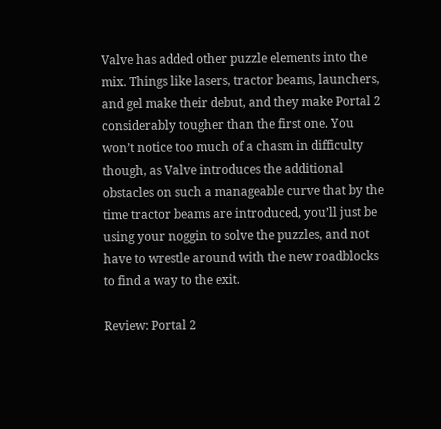Valve has added other puzzle elements into the mix. Things like lasers, tractor beams, launchers, and gel make their debut, and they make Portal 2 considerably tougher than the first one. You won’t notice too much of a chasm in difficulty though, as Valve introduces the additional obstacles on such a manageable curve that by the time tractor beams are introduced, you’ll just be using your noggin to solve the puzzles, and not have to wrestle around with the new roadblocks to find a way to the exit.

Review: Portal 2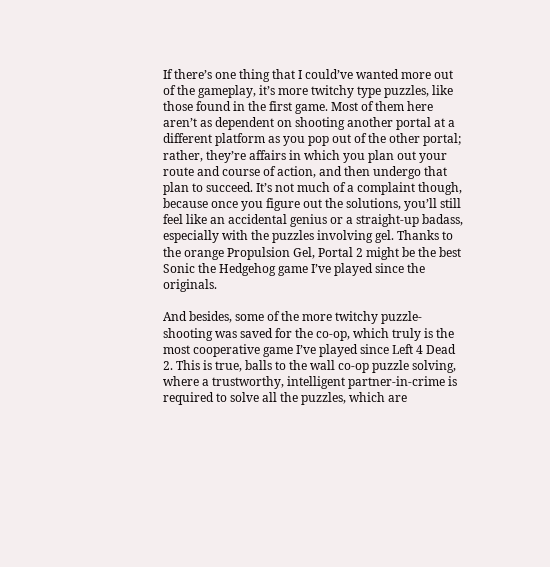If there’s one thing that I could’ve wanted more out of the gameplay, it’s more twitchy type puzzles, like those found in the first game. Most of them here aren’t as dependent on shooting another portal at a different platform as you pop out of the other portal; rather, they’re affairs in which you plan out your route and course of action, and then undergo that plan to succeed. It’s not much of a complaint though, because once you figure out the solutions, you’ll still feel like an accidental genius or a straight-up badass, especially with the puzzles involving gel. Thanks to the orange Propulsion Gel, Portal 2 might be the best Sonic the Hedgehog game I’ve played since the originals.

And besides, some of the more twitchy puzzle-shooting was saved for the co-op, which truly is the most cooperative game I’ve played since Left 4 Dead 2. This is true, balls to the wall co-op puzzle solving, where a trustworthy, intelligent partner-in-crime is required to solve all the puzzles, which are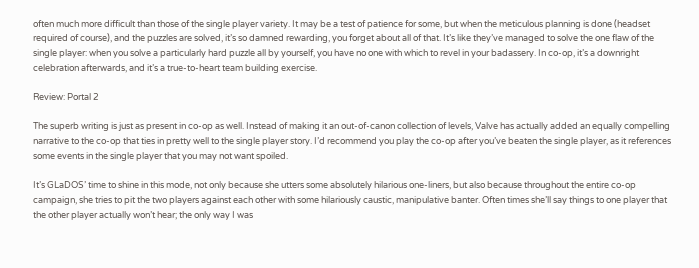often much more difficult than those of the single player variety. It may be a test of patience for some, but when the meticulous planning is done (headset required of course), and the puzzles are solved, it’s so damned rewarding, you forget about all of that. It’s like they’ve managed to solve the one flaw of the single player: when you solve a particularly hard puzzle all by yourself, you have no one with which to revel in your badassery. In co-op, it’s a downright celebration afterwards, and it’s a true-to-heart team building exercise.

Review: Portal 2

The superb writing is just as present in co-op as well. Instead of making it an out-of-canon collection of levels, Valve has actually added an equally compelling narrative to the co-op that ties in pretty well to the single player story. I’d recommend you play the co-op after you’ve beaten the single player, as it references some events in the single player that you may not want spoiled.

It’s GLaDOS’ time to shine in this mode, not only because she utters some absolutely hilarious one-liners, but also because throughout the entire co-op campaign, she tries to pit the two players against each other with some hilariously caustic, manipulative banter. Often times she’ll say things to one player that the other player actually won’t hear; the only way I was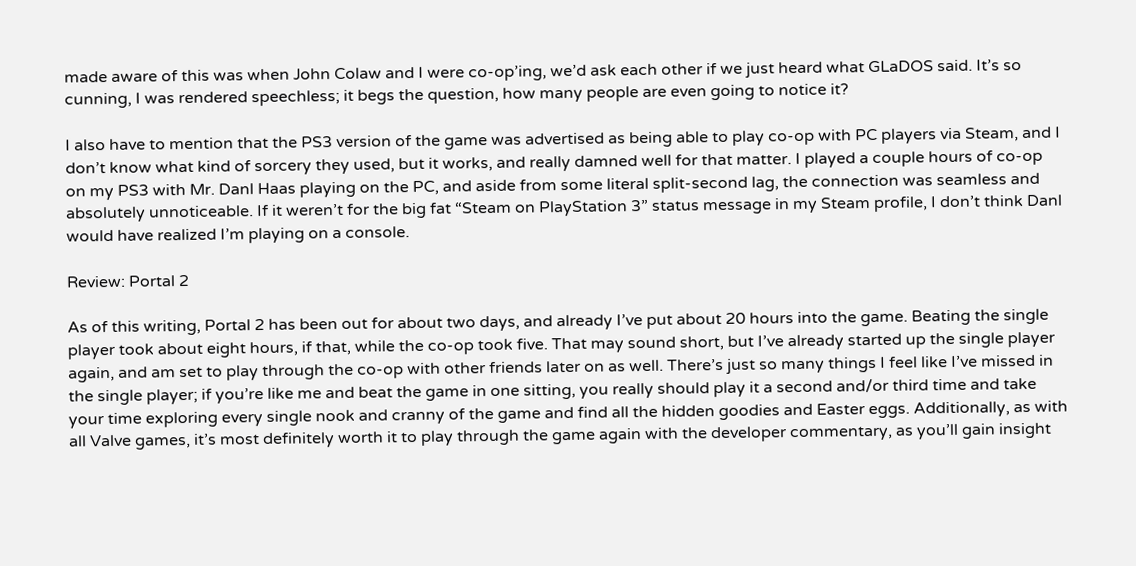made aware of this was when John Colaw and I were co-op’ing, we’d ask each other if we just heard what GLaDOS said. It’s so cunning, I was rendered speechless; it begs the question, how many people are even going to notice it?

I also have to mention that the PS3 version of the game was advertised as being able to play co-op with PC players via Steam, and I don’t know what kind of sorcery they used, but it works, and really damned well for that matter. I played a couple hours of co-op on my PS3 with Mr. Danl Haas playing on the PC, and aside from some literal split-second lag, the connection was seamless and absolutely unnoticeable. If it weren’t for the big fat “Steam on PlayStation 3” status message in my Steam profile, I don’t think Danl would have realized I’m playing on a console.

Review: Portal 2

As of this writing, Portal 2 has been out for about two days, and already I’ve put about 20 hours into the game. Beating the single player took about eight hours, if that, while the co-op took five. That may sound short, but I’ve already started up the single player again, and am set to play through the co-op with other friends later on as well. There’s just so many things I feel like I’ve missed in the single player; if you’re like me and beat the game in one sitting, you really should play it a second and/or third time and take your time exploring every single nook and cranny of the game and find all the hidden goodies and Easter eggs. Additionally, as with all Valve games, it’s most definitely worth it to play through the game again with the developer commentary, as you’ll gain insight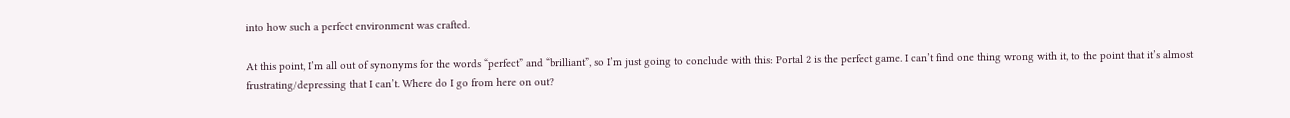into how such a perfect environment was crafted.

At this point, I’m all out of synonyms for the words “perfect” and “brilliant”, so I’m just going to conclude with this: Portal 2 is the perfect game. I can’t find one thing wrong with it, to the point that it’s almost frustrating/depressing that I can’t. Where do I go from here on out?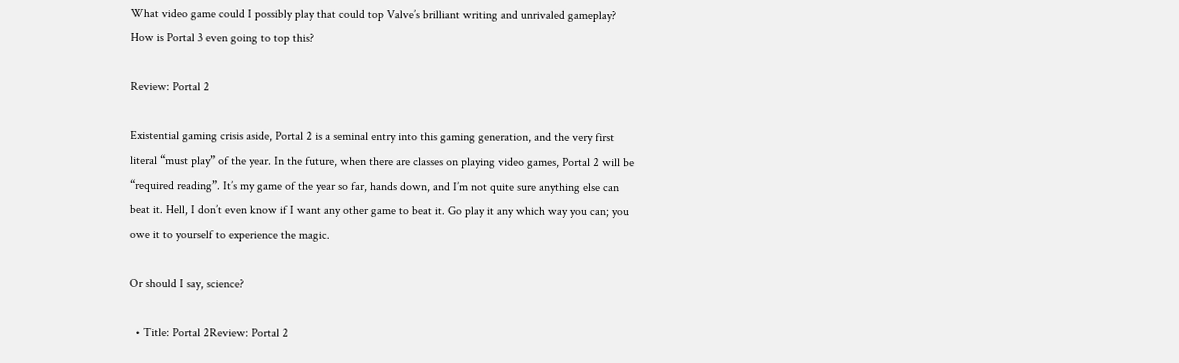What video game could I possibly play that could top Valve’s brilliant writing and unrivaled gameplay? How is Portal 3 even going to top this?

Review: Portal 2

Existential gaming crisis aside, Portal 2 is a seminal entry into this gaming generation, and the very first literal “must play” of the year. In the future, when there are classes on playing video games, Portal 2 will be “required reading”. It’s my game of the year so far, hands down, and I’m not quite sure anything else can beat it. Hell, I don’t even know if I want any other game to beat it. Go play it any which way you can; you owe it to yourself to experience the magic.

Or should I say, science?

  • Title: Portal 2Review: Portal 2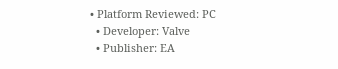• Platform Reviewed: PC
  • Developer: Valve
  • Publisher: EA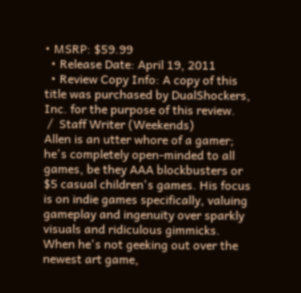• MSRP: $59.99
  • Release Date: April 19, 2011
  • Review Copy Info: A copy of this title was purchased by DualShockers, Inc. for the purpose of this review.
 /  Staff Writer (Weekends)
Allen is an utter whore of a gamer; he's completely open-minded to all games, be they AAA blockbusters or $5 casual children's games. His focus is on indie games specifically, valuing gameplay and ingenuity over sparkly visuals and ridiculous gimmicks. When he's not geeking out over the newest art game,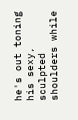he's out toning his sexy, sculpted shoulders while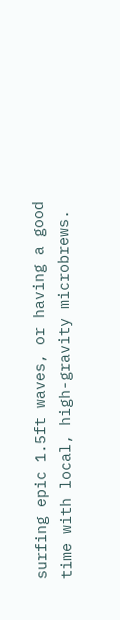surfing epic 1.5ft waves, or having a good time with local, high-gravity microbrews.